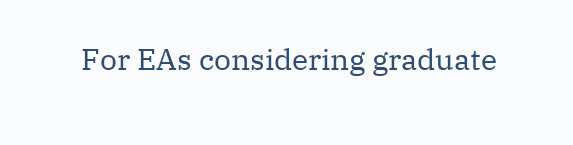For EAs considering graduate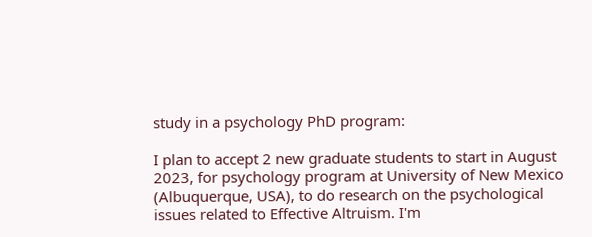study in a psychology PhD program:

I plan to accept 2 new graduate students to start in August 2023, for psychology program at University of New Mexico (Albuquerque, USA), to do research on the psychological issues related to Effective Altruism. I'm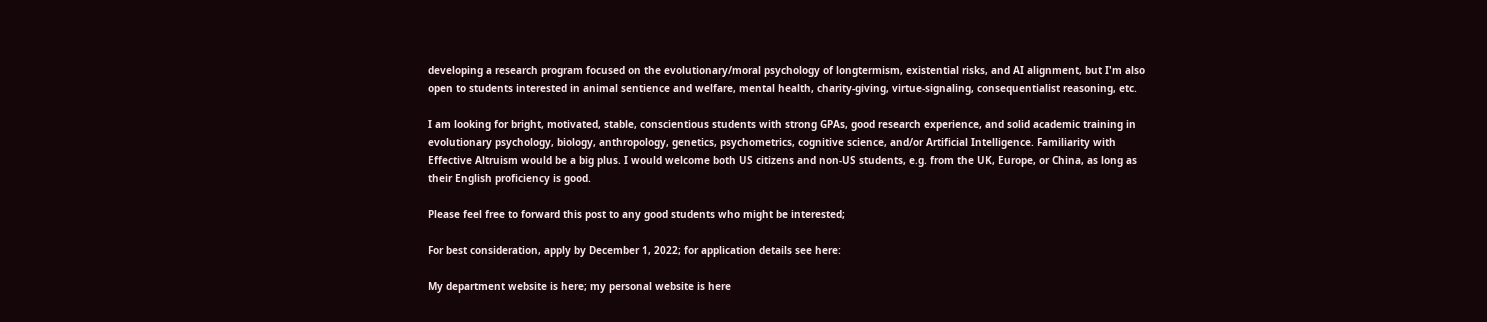developing a research program focused on the evolutionary/moral psychology of longtermism, existential risks, and AI alignment, but I'm also open to students interested in animal sentience and welfare, mental health, charity-giving, virtue-signaling, consequentialist reasoning, etc.

I am looking for bright, motivated, stable, conscientious students with strong GPAs, good research experience, and solid academic training in evolutionary psychology, biology, anthropology, genetics, psychometrics, cognitive science, and/or Artificial Intelligence. Familiarity with Effective Altruism would be a big plus. I would welcome both US citizens and non-US students, e.g. from the UK, Europe, or China, as long as their English proficiency is good.

Please feel free to forward this post to any good students who might be interested;

For best consideration, apply by December 1, 2022; for application details see here:

My department website is here; my personal website is here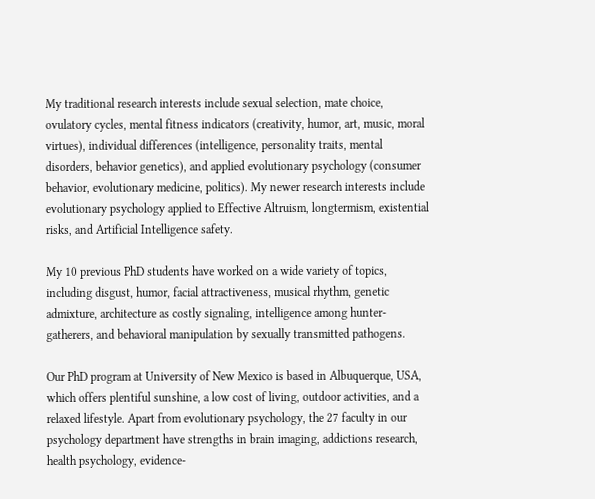My traditional research interests include sexual selection, mate choice, ovulatory cycles, mental fitness indicators (creativity, humor, art, music, moral virtues), individual differences (intelligence, personality traits, mental disorders, behavior genetics), and applied evolutionary psychology (consumer behavior, evolutionary medicine, politics). My newer research interests include evolutionary psychology applied to Effective Altruism, longtermism, existential risks, and Artificial Intelligence safety.

My 10 previous PhD students have worked on a wide variety of topics, including disgust, humor, facial attractiveness, musical rhythm, genetic admixture, architecture as costly signaling, intelligence among hunter-gatherers, and behavioral manipulation by sexually transmitted pathogens.

Our PhD program at University of New Mexico is based in Albuquerque, USA, which offers plentiful sunshine, a low cost of living, outdoor activities, and a relaxed lifestyle. Apart from evolutionary psychology, the 27 faculty in our psychology department have strengths in brain imaging, addictions research, health psychology, evidence-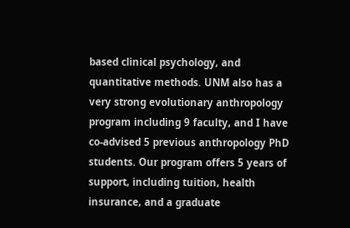based clinical psychology, and quantitative methods. UNM also has a very strong evolutionary anthropology program including 9 faculty, and I have co-advised 5 previous anthropology PhD students. Our program offers 5 years of support, including tuition, health insurance, and a graduate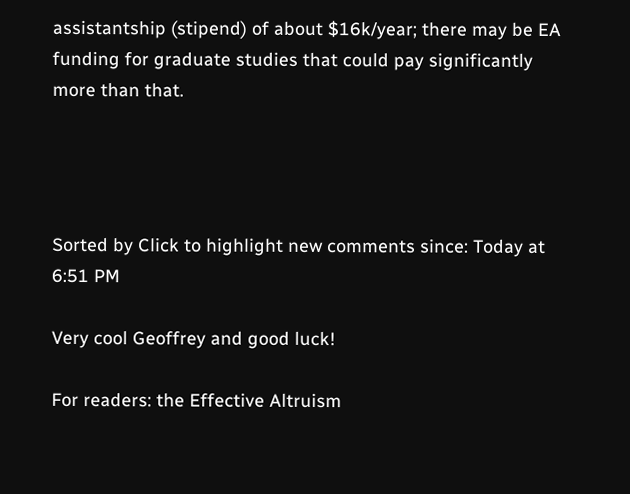assistantship (stipend) of about $16k/year; there may be EA funding for graduate studies that could pay significantly more than that.




Sorted by Click to highlight new comments since: Today at 6:51 PM

Very cool Geoffrey and good luck!

For readers: the Effective Altruism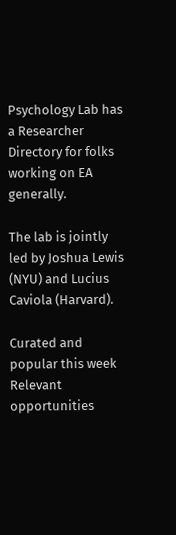Psychology Lab has a Researcher Directory for folks working on EA generally.

The lab is jointly led by Joshua Lewis (NYU) and Lucius Caviola (Harvard).

Curated and popular this week
Relevant opportunities